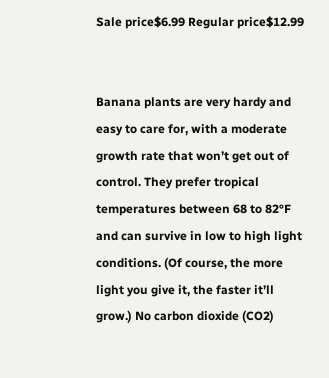Sale price$6.99 Regular price$12.99


Banana plants are very hardy and easy to care for, with a moderate growth rate that won’t get out of control. They prefer tropical temperatures between 68 to 82°F and can survive in low to high light conditions. (Of course, the more light you give it, the faster it’ll grow.) No carbon dioxide (CO2)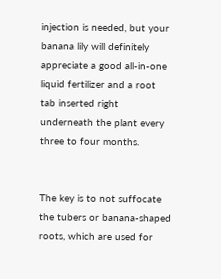injection is needed, but your banana lily will definitely appreciate a good all-in-one liquid fertilizer and a root tab inserted right underneath the plant every three to four months.


The key is to not suffocate the tubers or banana-shaped roots, which are used for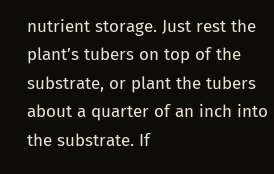nutrient storage. Just rest the plant’s tubers on top of the substrate, or plant the tubers about a quarter of an inch into the substrate. If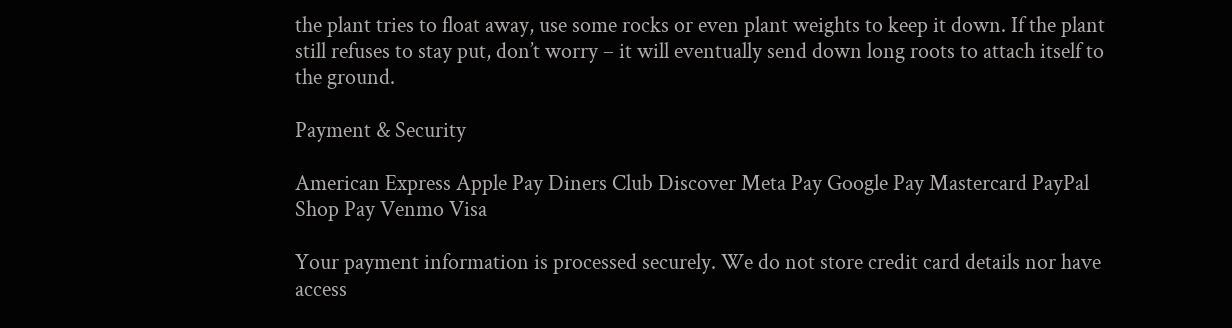the plant tries to float away, use some rocks or even plant weights to keep it down. If the plant still refuses to stay put, don’t worry – it will eventually send down long roots to attach itself to the ground.

Payment & Security

American Express Apple Pay Diners Club Discover Meta Pay Google Pay Mastercard PayPal Shop Pay Venmo Visa

Your payment information is processed securely. We do not store credit card details nor have access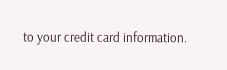to your credit card information.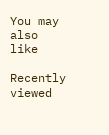You may also like

Recently viewed